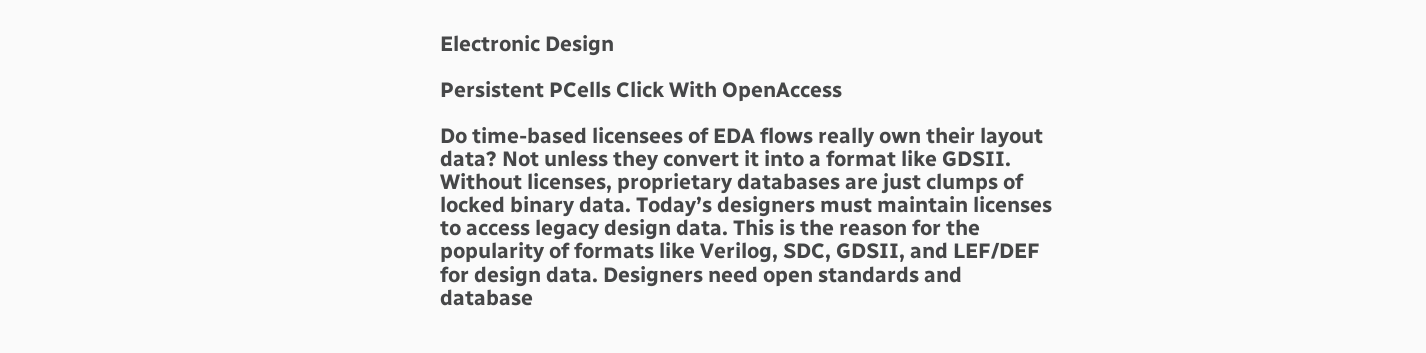Electronic Design

Persistent PCells Click With OpenAccess

Do time-based licensees of EDA flows really own their layout data? Not unless they convert it into a format like GDSII. Without licenses, proprietary databases are just clumps of locked binary data. Today’s designers must maintain licenses to access legacy design data. This is the reason for the popularity of formats like Verilog, SDC, GDSII, and LEF/DEF for design data. Designers need open standards and database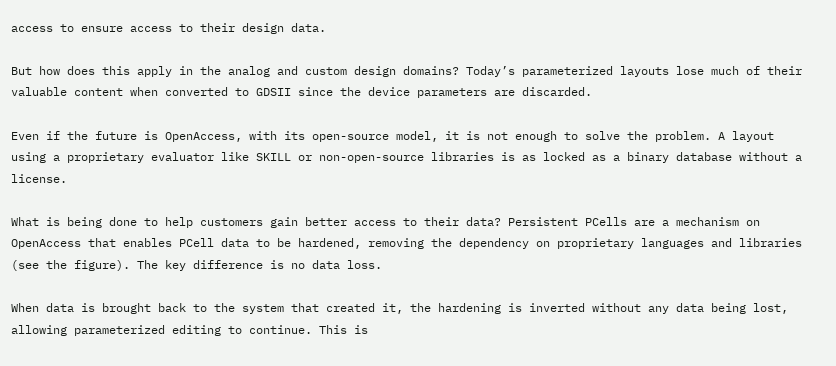access to ensure access to their design data.

But how does this apply in the analog and custom design domains? Today’s parameterized layouts lose much of their valuable content when converted to GDSII since the device parameters are discarded.

Even if the future is OpenAccess, with its open-source model, it is not enough to solve the problem. A layout using a proprietary evaluator like SKILL or non-open-source libraries is as locked as a binary database without a license.

What is being done to help customers gain better access to their data? Persistent PCells are a mechanism on OpenAccess that enables PCell data to be hardened, removing the dependency on proprietary languages and libraries (see the figure). The key difference is no data loss.

When data is brought back to the system that created it, the hardening is inverted without any data being lost, allowing parameterized editing to continue. This is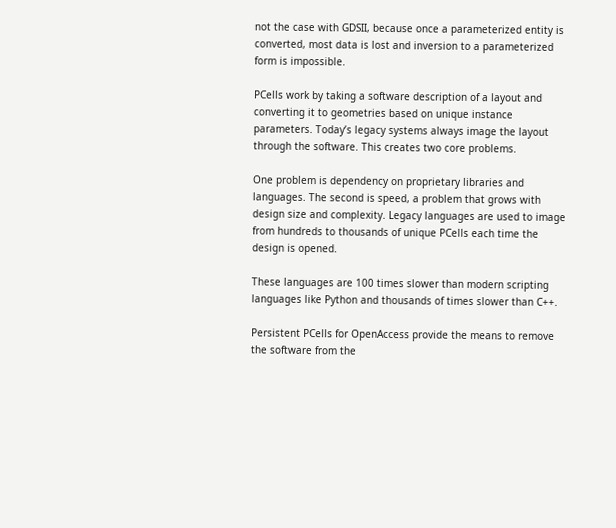not the case with GDSII, because once a parameterized entity is converted, most data is lost and inversion to a parameterized form is impossible.

PCells work by taking a software description of a layout and converting it to geometries based on unique instance parameters. Today’s legacy systems always image the layout through the software. This creates two core problems.

One problem is dependency on proprietary libraries and languages. The second is speed, a problem that grows with design size and complexity. Legacy languages are used to image from hundreds to thousands of unique PCells each time the design is opened.

These languages are 100 times slower than modern scripting languages like Python and thousands of times slower than C++.

Persistent PCells for OpenAccess provide the means to remove the software from the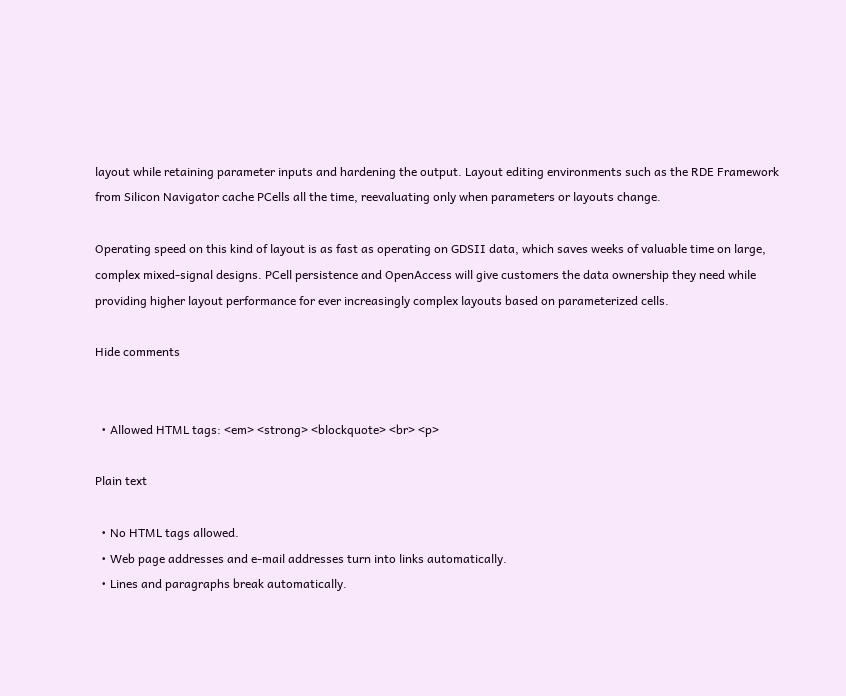layout while retaining parameter inputs and hardening the output. Layout editing environments such as the RDE Framework from Silicon Navigator cache PCells all the time, reevaluating only when parameters or layouts change.

Operating speed on this kind of layout is as fast as operating on GDSII data, which saves weeks of valuable time on large, complex mixed-signal designs. PCell persistence and OpenAccess will give customers the data ownership they need while providing higher layout performance for ever increasingly complex layouts based on parameterized cells.

Hide comments


  • Allowed HTML tags: <em> <strong> <blockquote> <br> <p>

Plain text

  • No HTML tags allowed.
  • Web page addresses and e-mail addresses turn into links automatically.
  • Lines and paragraphs break automatically.